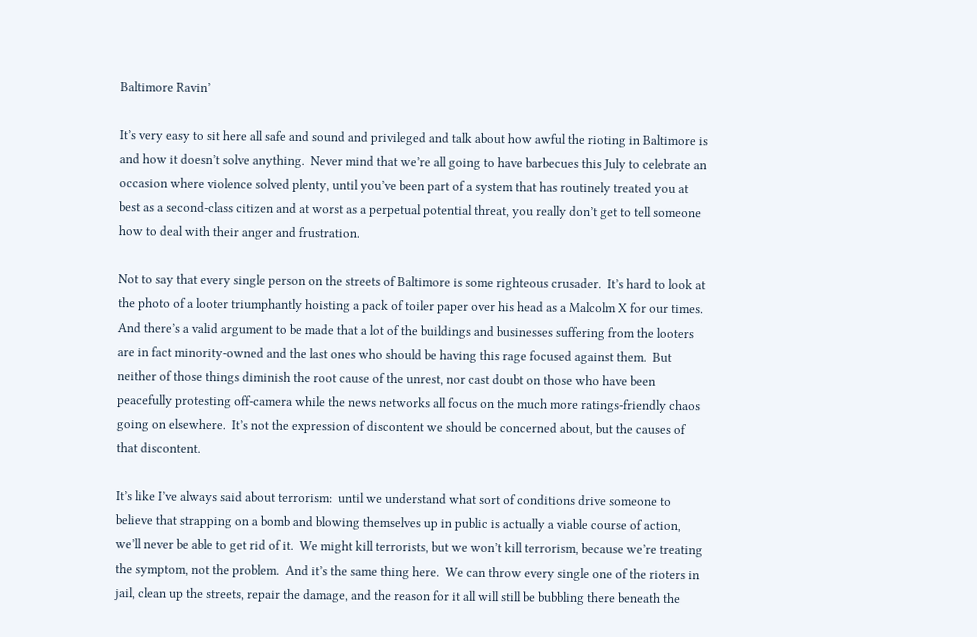Baltimore Ravin’

It’s very easy to sit here all safe and sound and privileged and talk about how awful the rioting in Baltimore is and how it doesn’t solve anything.  Never mind that we’re all going to have barbecues this July to celebrate an occasion where violence solved plenty, until you’ve been part of a system that has routinely treated you at best as a second-class citizen and at worst as a perpetual potential threat, you really don’t get to tell someone how to deal with their anger and frustration.

Not to say that every single person on the streets of Baltimore is some righteous crusader.  It’s hard to look at the photo of a looter triumphantly hoisting a pack of toiler paper over his head as a Malcolm X for our times.  And there’s a valid argument to be made that a lot of the buildings and businesses suffering from the looters are in fact minority-owned and the last ones who should be having this rage focused against them.  But neither of those things diminish the root cause of the unrest, nor cast doubt on those who have been peacefully protesting off-camera while the news networks all focus on the much more ratings-friendly chaos going on elsewhere.  It’s not the expression of discontent we should be concerned about, but the causes of that discontent.

It’s like I’ve always said about terrorism:  until we understand what sort of conditions drive someone to believe that strapping on a bomb and blowing themselves up in public is actually a viable course of action, we’ll never be able to get rid of it.  We might kill terrorists, but we won’t kill terrorism, because we’re treating the symptom, not the problem.  And it’s the same thing here.  We can throw every single one of the rioters in jail, clean up the streets, repair the damage, and the reason for it all will still be bubbling there beneath the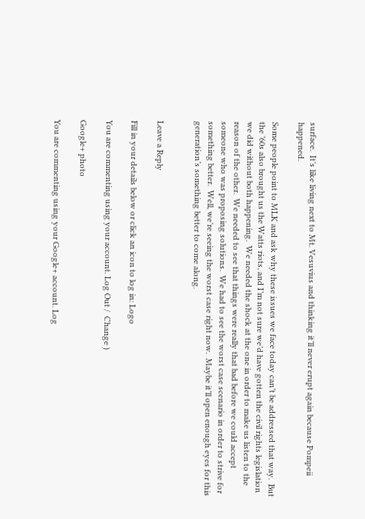surface.  It’s like living next to Mt. Vesuvius and thinking it’ll never erupt again because Pompeii happened.

Some people point to MLK and ask why these issues we face today can’t be addressed that way.  But the ’60s also brought us the Watts riots, and I’m not sure we’d have gotten the civil rights legislation we did without both happening.  We needed the shock at the one in order to make us listen to the reason of the other.  We needed to see that things were really that bad before we could accept someone who was proposing solutions.  We had to see the worst case scenario in order to strive for something better.  Well, we’re seeing the worst case right now.  Maybe it’ll open enough eyes for this generation’s something better to come along.


Leave a Reply

Fill in your details below or click an icon to log in: Logo

You are commenting using your account. Log Out /  Change )

Google+ photo

You are commenting using your Google+ account. Log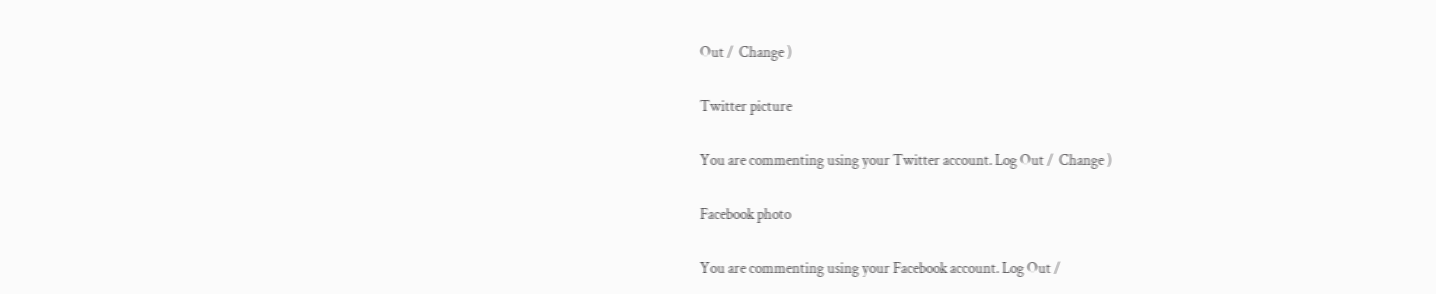Out /  Change )

Twitter picture

You are commenting using your Twitter account. Log Out /  Change )

Facebook photo

You are commenting using your Facebook account. Log Out /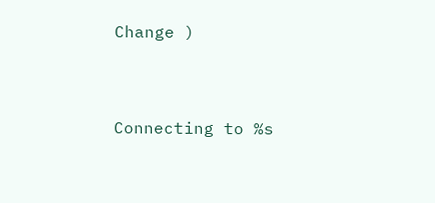Change )


Connecting to %s